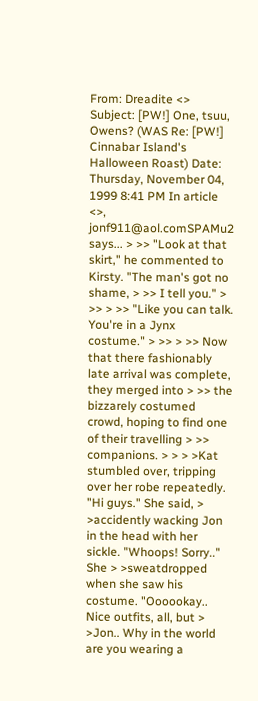From: Dreadite <> Subject: [PW!] One, tsuu, Owens? (WAS Re: [PW!] Cinnabar Island's Halloween Roast) Date: Thursday, November 04, 1999 8:41 PM In article <>, jonf911@aol.comSPAMu2 says... > >> "Look at that skirt," he commented to Kirsty. "The man's got no shame, > >> I tell you." > >> > >> "Like you can talk. You're in a Jynx costume." > >> > >> Now that there fashionably late arrival was complete, they merged into > >> the bizzarely costumed crowd, hoping to find one of their travelling > >> companions. > > > >Kat stumbled over, tripping over her robe repeatedly. "Hi guys." She said, > >accidently wacking Jon in the head with her sickle. "Whoops! Sorry.." She > >sweatdropped when she saw his costume. "Oooookay.. Nice outfits, all, but > >Jon.. Why in the world are you wearing a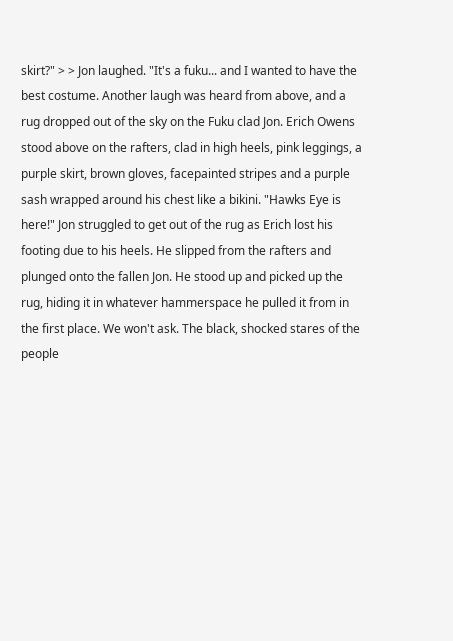skirt?" > > Jon laughed. "It's a fuku... and I wanted to have the best costume. Another laugh was heard from above, and a rug dropped out of the sky on the Fuku clad Jon. Erich Owens stood above on the rafters, clad in high heels, pink leggings, a purple skirt, brown gloves, facepainted stripes and a purple sash wrapped around his chest like a bikini. "Hawks Eye is here!" Jon struggled to get out of the rug as Erich lost his footing due to his heels. He slipped from the rafters and plunged onto the fallen Jon. He stood up and picked up the rug, hiding it in whatever hammerspace he pulled it from in the first place. We won't ask. The black, shocked stares of the people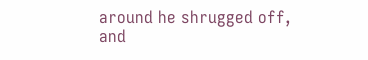around he shrugged off, and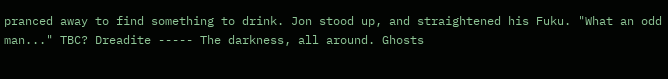pranced away to find something to drink. Jon stood up, and straightened his Fuku. "What an odd man..." TBC? Dreadite ----- The darkness, all around. Ghosts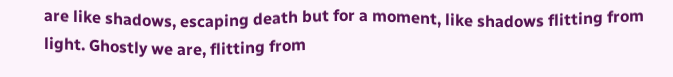are like shadows, escaping death but for a moment, like shadows flitting from light. Ghostly we are, flitting from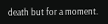death but for a moment.